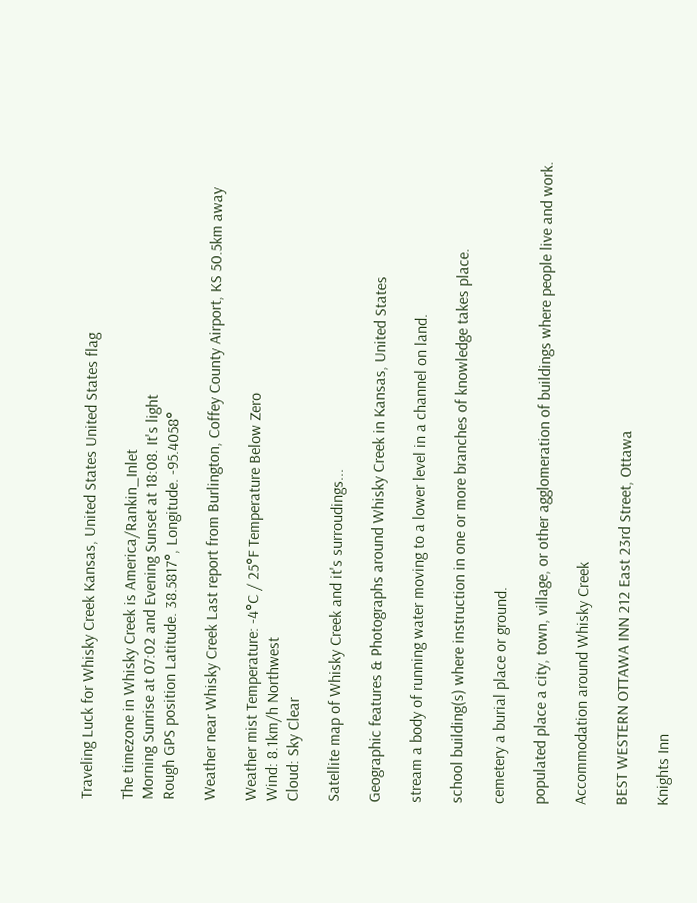Traveling Luck for Whisky Creek Kansas, United States United States flag

The timezone in Whisky Creek is America/Rankin_Inlet
Morning Sunrise at 07:02 and Evening Sunset at 18:08. It's light
Rough GPS position Latitude. 38.5817°, Longitude. -95.4058°

Weather near Whisky Creek Last report from Burlington, Coffey County Airport, KS 50.5km away

Weather mist Temperature: -4°C / 25°F Temperature Below Zero
Wind: 8.1km/h Northwest
Cloud: Sky Clear

Satellite map of Whisky Creek and it's surroudings...

Geographic features & Photographs around Whisky Creek in Kansas, United States

stream a body of running water moving to a lower level in a channel on land.

school building(s) where instruction in one or more branches of knowledge takes place.

cemetery a burial place or ground.

populated place a city, town, village, or other agglomeration of buildings where people live and work.

Accommodation around Whisky Creek

BEST WESTERN OTTAWA INN 212 East 23rd Street, Ottawa

Knights Inn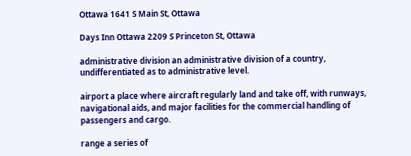Ottawa 1641 S Main St, Ottawa

Days Inn Ottawa 2209 S Princeton St, Ottawa

administrative division an administrative division of a country, undifferentiated as to administrative level.

airport a place where aircraft regularly land and take off, with runways, navigational aids, and major facilities for the commercial handling of passengers and cargo.

range a series of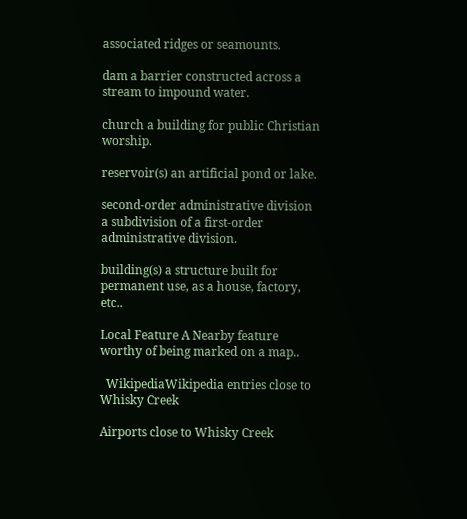associated ridges or seamounts.

dam a barrier constructed across a stream to impound water.

church a building for public Christian worship.

reservoir(s) an artificial pond or lake.

second-order administrative division a subdivision of a first-order administrative division.

building(s) a structure built for permanent use, as a house, factory, etc..

Local Feature A Nearby feature worthy of being marked on a map..

  WikipediaWikipedia entries close to Whisky Creek

Airports close to Whisky Creek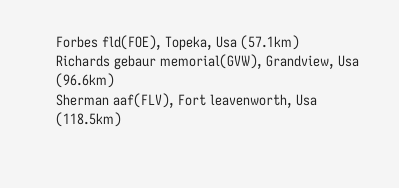Forbes fld(FOE), Topeka, Usa (57.1km)
Richards gebaur memorial(GVW), Grandview, Usa (96.6km)
Sherman aaf(FLV), Fort leavenworth, Usa (118.5km)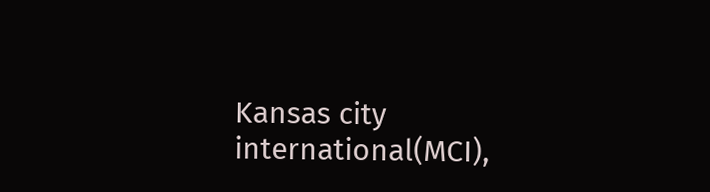Kansas city international(MCI),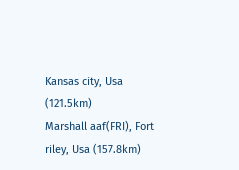Kansas city, Usa (121.5km)
Marshall aaf(FRI), Fort riley, Usa (157.8km)